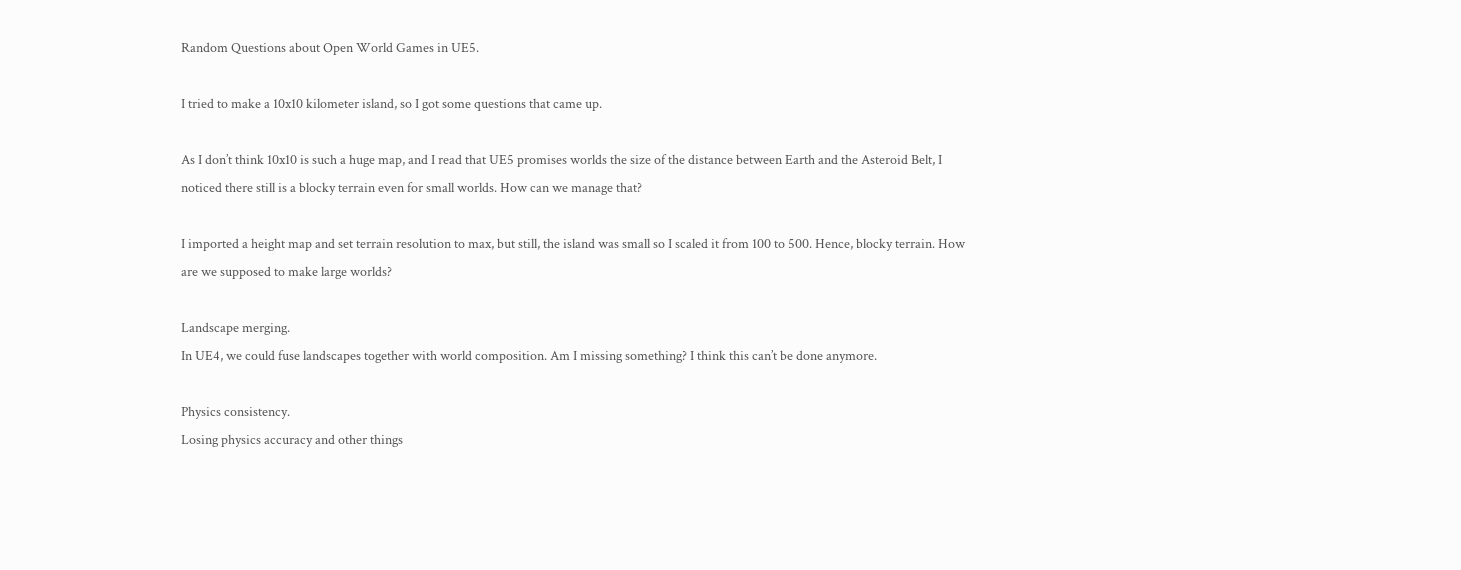Random Questions about Open World Games in UE5.

I tried to make a 10x10 kilometer island, so I got some questions that came up.

As I don’t think 10x10 is such a huge map, and I read that UE5 promises worlds the size of the distance between Earth and the Asteroid Belt, I noticed there still is a blocky terrain even for small worlds. How can we manage that?

I imported a height map and set terrain resolution to max, but still, the island was small so I scaled it from 100 to 500. Hence, blocky terrain. How are we supposed to make large worlds?

Landscape merging.
In UE4, we could fuse landscapes together with world composition. Am I missing something? I think this can’t be done anymore.

Physics consistency.
Losing physics accuracy and other things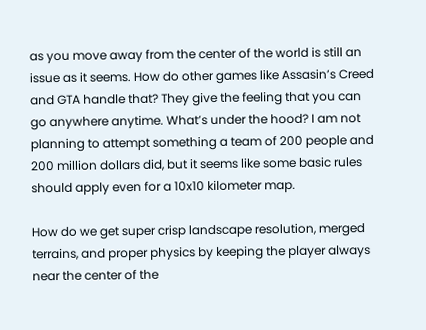as you move away from the center of the world is still an issue as it seems. How do other games like Assasin’s Creed and GTA handle that? They give the feeling that you can go anywhere anytime. What’s under the hood? I am not planning to attempt something a team of 200 people and 200 million dollars did, but it seems like some basic rules should apply even for a 10x10 kilometer map.

How do we get super crisp landscape resolution, merged terrains, and proper physics by keeping the player always near the center of the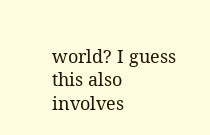world? I guess this also involves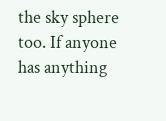the sky sphere too. If anyone has anything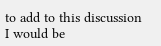to add to this discussion I would be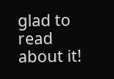glad to read about it!